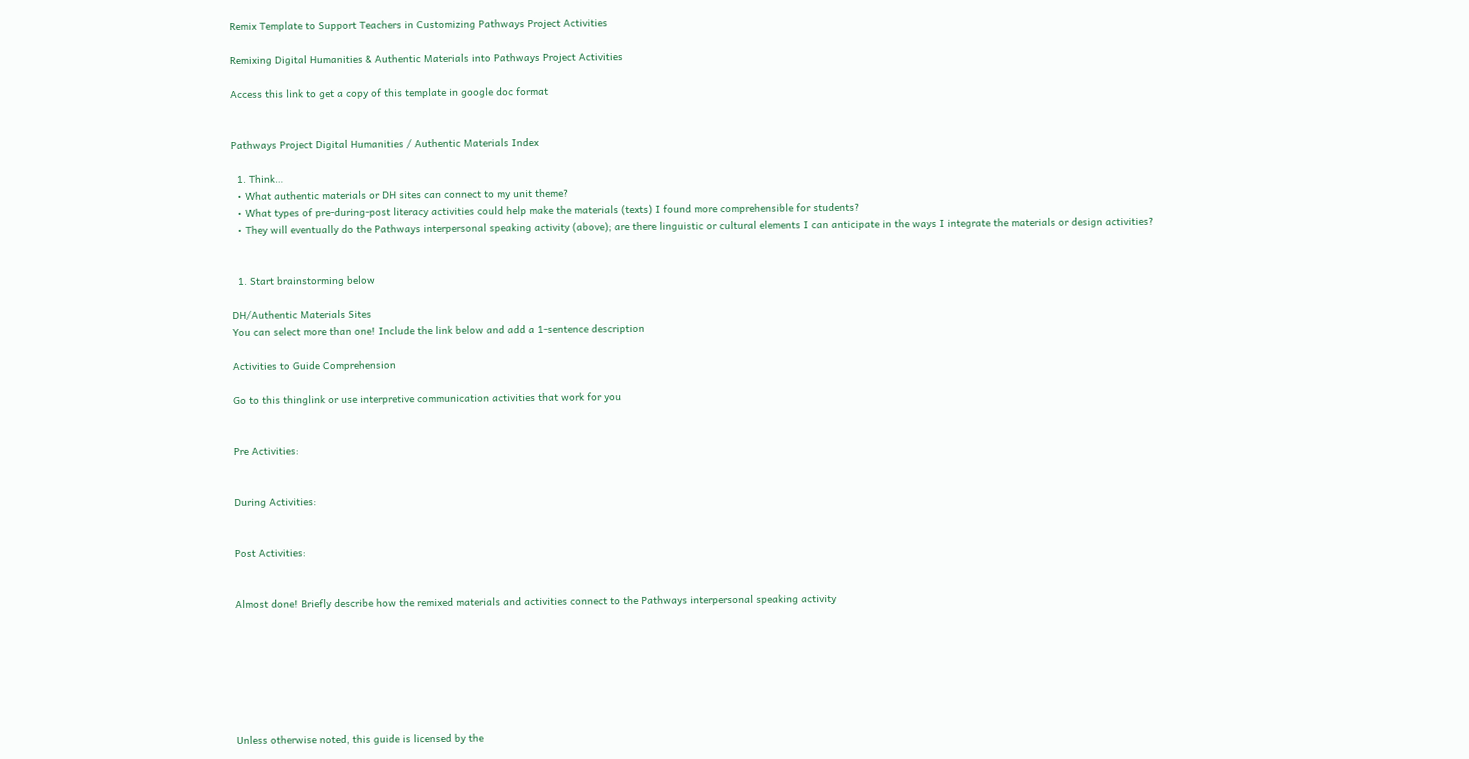Remix Template to Support Teachers in Customizing Pathways Project Activities

Remixing Digital Humanities & Authentic Materials into Pathways Project Activities

Access this link to get a copy of this template in google doc format


Pathways Project Digital Humanities / Authentic Materials Index

  1. Think…
  • What authentic materials or DH sites can connect to my unit theme?
  • What types of pre-during-post literacy activities could help make the materials (texts) I found more comprehensible for students?
  • They will eventually do the Pathways interpersonal speaking activity (above); are there linguistic or cultural elements I can anticipate in the ways I integrate the materials or design activities?


  1. Start brainstorming below

DH/Authentic Materials Sites
You can select more than one! Include the link below and add a 1-sentence description

Activities to Guide Comprehension

Go to this thinglink or use interpretive communication activities that work for you


Pre Activities:


During Activities:


Post Activities:


Almost done! Briefly describe how the remixed materials and activities connect to the Pathways interpersonal speaking activity







Unless otherwise noted, this guide is licensed by the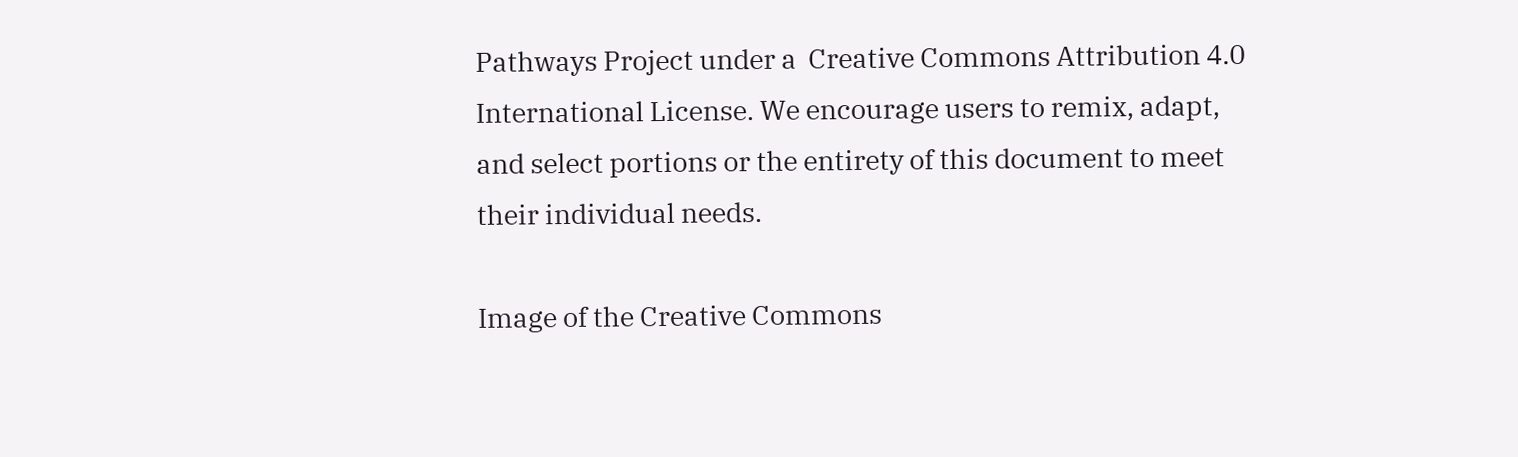Pathways Project under a  Creative Commons Attribution 4.0 International License. We encourage users to remix, adapt, and select portions or the entirety of this document to meet their individual needs.

Image of the Creative Commons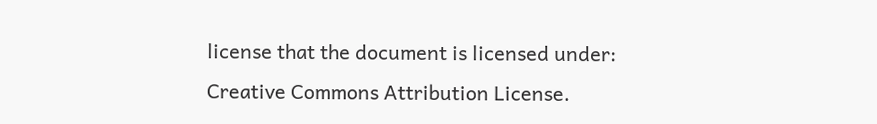license that the document is licensed under: Creative Commons Attribution License.